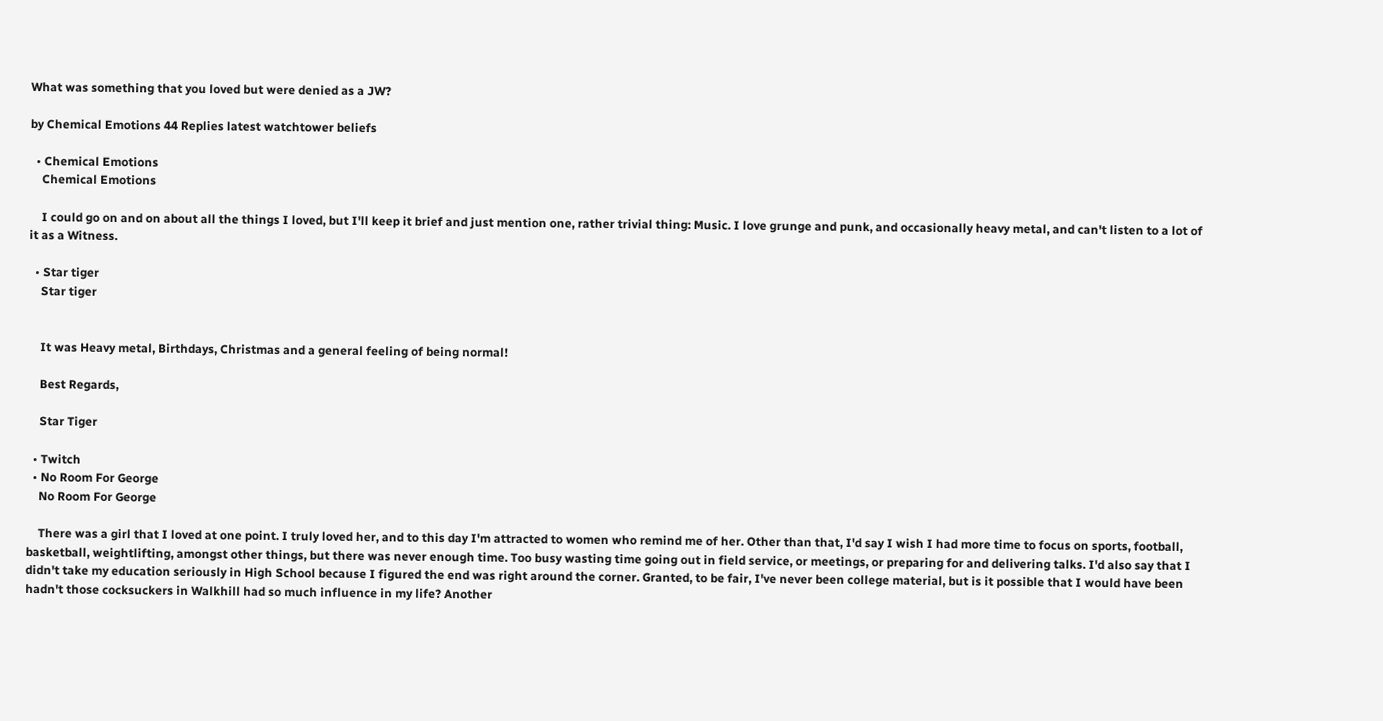What was something that you loved but were denied as a JW?

by Chemical Emotions 44 Replies latest watchtower beliefs

  • Chemical Emotions
    Chemical Emotions

    I could go on and on about all the things I loved, but I'll keep it brief and just mention one, rather trivial thing: Music. I love grunge and punk, and occasionally heavy metal, and can't listen to a lot of it as a Witness.

  • Star tiger
    Star tiger


    It was Heavy metal, Birthdays, Christmas and a general feeling of being normal!

    Best Regards,

    Star Tiger

  • Twitch
  • No Room For George
    No Room For George

    There was a girl that I loved at one point. I truly loved her, and to this day I'm attracted to women who remind me of her. Other than that, I'd say I wish I had more time to focus on sports, football, basketball, weightlifting, amongst other things, but there was never enough time. Too busy wasting time going out in field service, or meetings, or preparing for and delivering talks. I'd also say that I didn't take my education seriously in High School because I figured the end was right around the corner. Granted, to be fair, I've never been college material, but is it possible that I would have been hadn't those cocksuckers in Walkhill had so much influence in my life? Another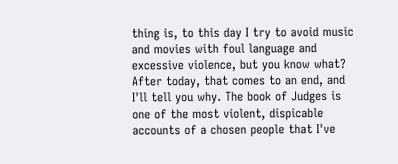thing is, to this day I try to avoid music and movies with foul language and excessive violence, but you know what? After today, that comes to an end, and I'll tell you why. The book of Judges is one of the most violent, dispicable accounts of a chosen people that I've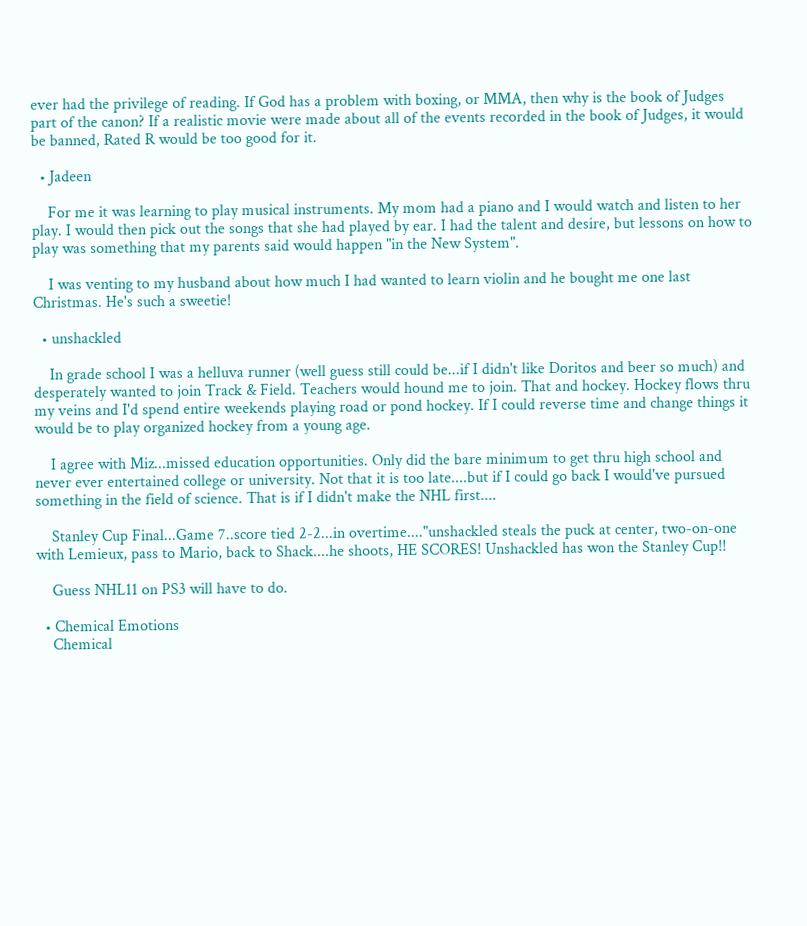ever had the privilege of reading. If God has a problem with boxing, or MMA, then why is the book of Judges part of the canon? If a realistic movie were made about all of the events recorded in the book of Judges, it would be banned, Rated R would be too good for it.

  • Jadeen

    For me it was learning to play musical instruments. My mom had a piano and I would watch and listen to her play. I would then pick out the songs that she had played by ear. I had the talent and desire, but lessons on how to play was something that my parents said would happen "in the New System".

    I was venting to my husband about how much I had wanted to learn violin and he bought me one last Christmas. He's such a sweetie!

  • unshackled

    In grade school I was a helluva runner (well guess still could be...if I didn't like Doritos and beer so much) and desperately wanted to join Track & Field. Teachers would hound me to join. That and hockey. Hockey flows thru my veins and I'd spend entire weekends playing road or pond hockey. If I could reverse time and change things it would be to play organized hockey from a young age.

    I agree with Miz...missed education opportunities. Only did the bare minimum to get thru high school and never ever entertained college or university. Not that it is too late....but if I could go back I would've pursued something in the field of science. That is if I didn't make the NHL first....

    Stanley Cup Final...Game 7..score tied 2-2...in overtime...."unshackled steals the puck at center, two-on-one with Lemieux, pass to Mario, back to Shack....he shoots, HE SCORES! Unshackled has won the Stanley Cup!!

    Guess NHL11 on PS3 will have to do.

  • Chemical Emotions
    Chemical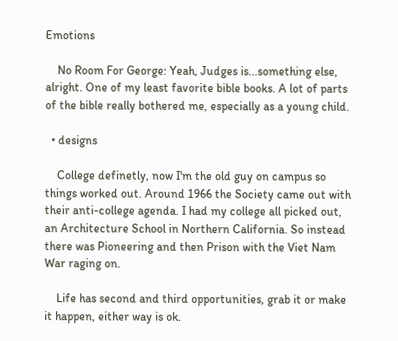Emotions

    No Room For George: Yeah, Judges is...something else, alright. One of my least favorite bible books. A lot of parts of the bible really bothered me, especially as a young child.

  • designs

    College definetly, now I'm the old guy on campus so things worked out. Around 1966 the Society came out with their anti-college agenda. I had my college all picked out, an Architecture School in Northern California. So instead there was Pioneering and then Prison with the Viet Nam War raging on.

    Life has second and third opportunities, grab it or make it happen, either way is ok.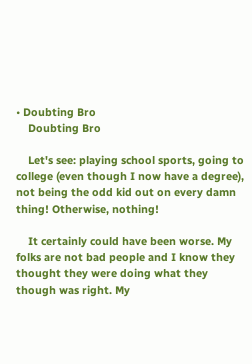• Doubting Bro
    Doubting Bro

    Let's see: playing school sports, going to college (even though I now have a degree), not being the odd kid out on every damn thing! Otherwise, nothing!

    It certainly could have been worse. My folks are not bad people and I know they thought they were doing what they though was right. My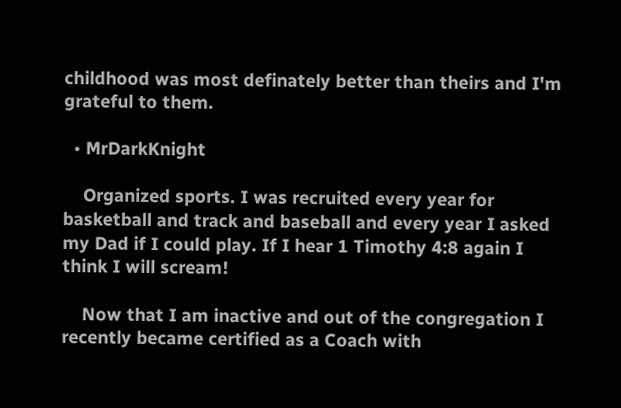childhood was most definately better than theirs and I'm grateful to them.

  • MrDarkKnight

    Organized sports. I was recruited every year for basketball and track and baseball and every year I asked my Dad if I could play. If I hear 1 Timothy 4:8 again I think I will scream!

    Now that I am inactive and out of the congregation I recently became certified as a Coach with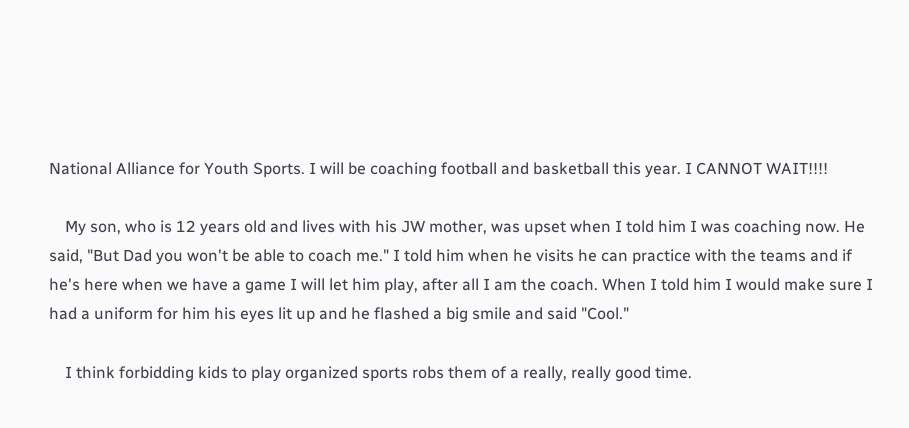National Alliance for Youth Sports. I will be coaching football and basketball this year. I CANNOT WAIT!!!!

    My son, who is 12 years old and lives with his JW mother, was upset when I told him I was coaching now. He said, "But Dad you won't be able to coach me." I told him when he visits he can practice with the teams and if he's here when we have a game I will let him play, after all I am the coach. When I told him I would make sure I had a uniform for him his eyes lit up and he flashed a big smile and said "Cool."

    I think forbidding kids to play organized sports robs them of a really, really good time.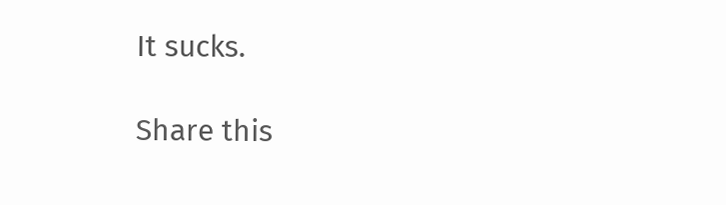It sucks.

Share this